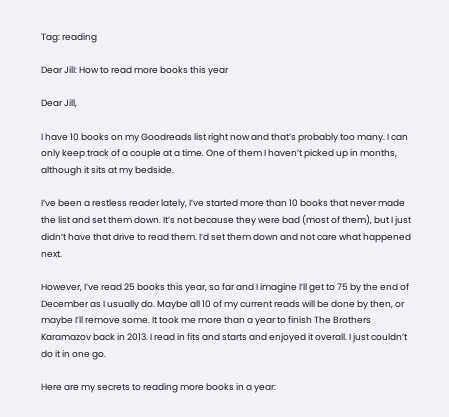Tag: reading

Dear Jill: How to read more books this year

Dear Jill,

I have 10 books on my Goodreads list right now and that’s probably too many. I can only keep track of a couple at a time. One of them I haven’t picked up in months, although it sits at my bedside.

I’ve been a restless reader lately, I’ve started more than 10 books that never made the list and set them down. It’s not because they were bad (most of them), but I just didn’t have that drive to read them. I’d set them down and not care what happened next.

However, I’ve read 25 books this year, so far and I imagine I’ll get to 75 by the end of December as I usually do. Maybe all 10 of my current reads will be done by then, or maybe I’ll remove some. It took me more than a year to finish The Brothers Karamazov back in 2013. I read in fits and starts and enjoyed it overall. I just couldn’t do it in one go.

Here are my secrets to reading more books in a year: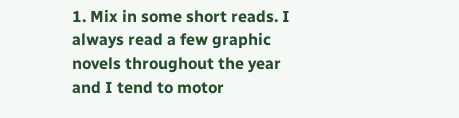1. Mix in some short reads. I always read a few graphic novels throughout the year and I tend to motor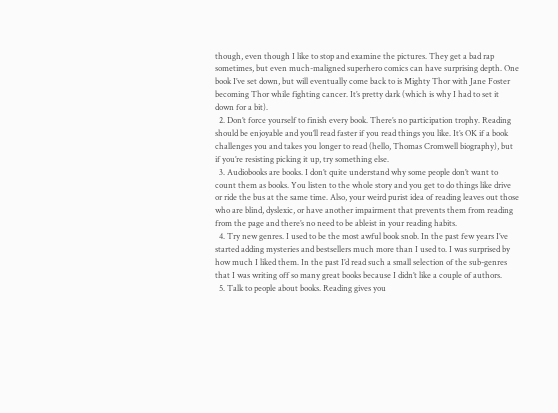though, even though I like to stop and examine the pictures. They get a bad rap sometimes, but even much-maligned superhero comics can have surprising depth. One book I’ve set down, but will eventually come back to is Mighty Thor with Jane Foster becoming Thor while fighting cancer. It’s pretty dark (which is why I had to set it down for a bit).
  2. Don’t force yourself to finish every book. There’s no participation trophy. Reading should be enjoyable and you’ll read faster if you read things you like. It’s OK if a book challenges you and takes you longer to read (hello, Thomas Cromwell biography), but if you’re resisting picking it up, try something else.
  3. Audiobooks are books. I don’t quite understand why some people don’t want to count them as books. You listen to the whole story and you get to do things like drive or ride the bus at the same time. Also, your weird purist idea of reading leaves out those who are blind, dyslexic, or have another impairment that prevents them from reading from the page and there’s no need to be ableist in your reading habits.
  4. Try new genres. I used to be the most awful book snob. In the past few years I’ve started adding mysteries and bestsellers much more than I used to. I was surprised by how much I liked them. In the past I’d read such a small selection of the sub-genres that I was writing off so many great books because I didn’t like a couple of authors.
  5. Talk to people about books. Reading gives you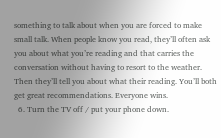something to talk about when you are forced to make small talk. When people know you read, they’ll often ask you about what you’re reading and that carries the conversation without having to resort to the weather. Then they’ll tell you about what their reading. You’ll both get great recommendations. Everyone wins.
  6. Turn the TV off / put your phone down.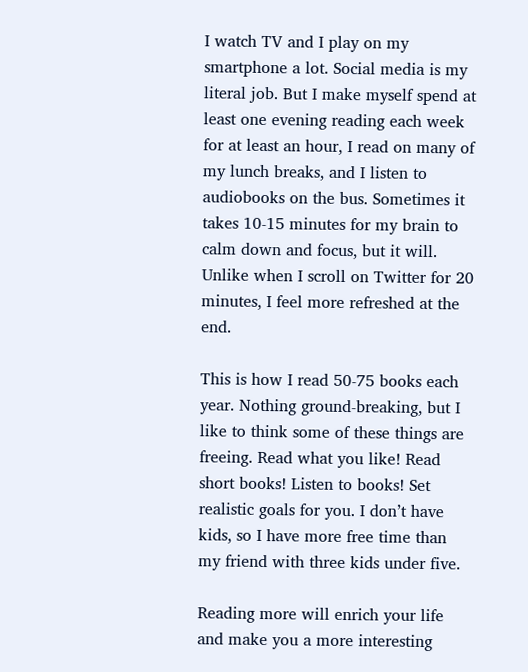I watch TV and I play on my smartphone a lot. Social media is my literal job. But I make myself spend at least one evening reading each week for at least an hour, I read on many of my lunch breaks, and I listen to audiobooks on the bus. Sometimes it takes 10-15 minutes for my brain to calm down and focus, but it will. Unlike when I scroll on Twitter for 20 minutes, I feel more refreshed at the end.

This is how I read 50-75 books each year. Nothing ground-breaking, but I like to think some of these things are freeing. Read what you like! Read short books! Listen to books! Set realistic goals for you. I don’t have kids, so I have more free time than my friend with three kids under five.

Reading more will enrich your life and make you a more interesting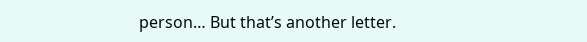person… But that’s another letter.